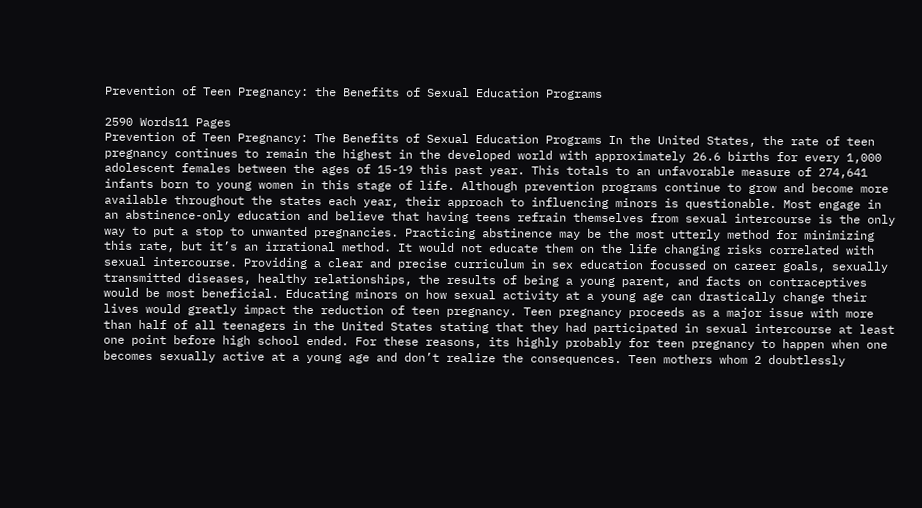Prevention of Teen Pregnancy: the Benefits of Sexual Education Programs

2590 Words11 Pages
Prevention of Teen Pregnancy: The Benefits of Sexual Education Programs In the United States, the rate of teen pregnancy continues to remain the highest in the developed world with approximately 26.6 births for every 1,000 adolescent females between the ages of 15-19 this past year. This totals to an unfavorable measure of 274,641 infants born to young women in this stage of life. Although prevention programs continue to grow and become more available throughout the states each year, their approach to influencing minors is questionable. Most engage in an abstinence-only education and believe that having teens refrain themselves from sexual intercourse is the only way to put a stop to unwanted pregnancies. Practicing abstinence may be the most utterly method for minimizing this rate, but it’s an irrational method. It would not educate them on the life changing risks correlated with sexual intercourse. Providing a clear and precise curriculum in sex education focussed on career goals, sexually transmitted diseases, healthy relationships, the results of being a young parent, and facts on contraceptives would be most beneficial. Educating minors on how sexual activity at a young age can drastically change their lives would greatly impact the reduction of teen pregnancy. Teen pregnancy proceeds as a major issue with more than half of all teenagers in the United States stating that they had participated in sexual intercourse at least one point before high school ended. For these reasons, its highly probably for teen pregnancy to happen when one becomes sexually active at a young age and don’t realize the consequences. Teen mothers whom 2 doubtlessly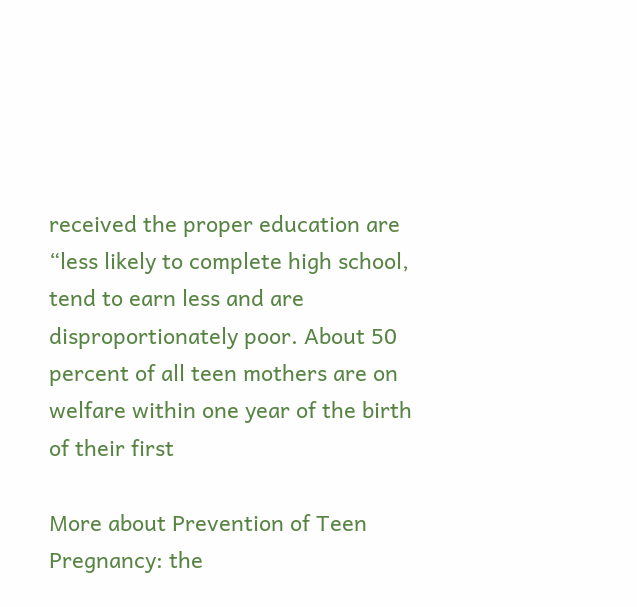received the proper education are “less likely to complete high school, tend to earn less and are disproportionately poor. About 50 percent of all teen mothers are on welfare within one year of the birth of their first

More about Prevention of Teen Pregnancy: the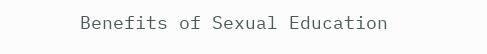Benefits of Sexual Education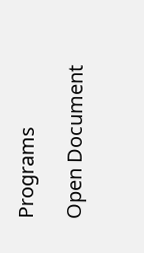Programs

Open Document